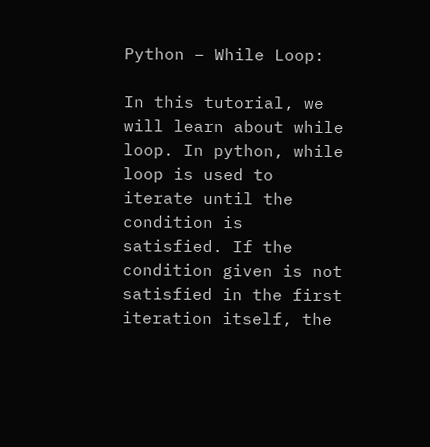Python – While Loop:

In this tutorial, we will learn about while loop. In python, while loop is used to iterate until the condition is satisfied. If the condition given is not satisfied in the first iteration itself, the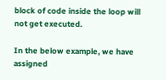block of code inside the loop will not get executed.

In the below example, we have assigned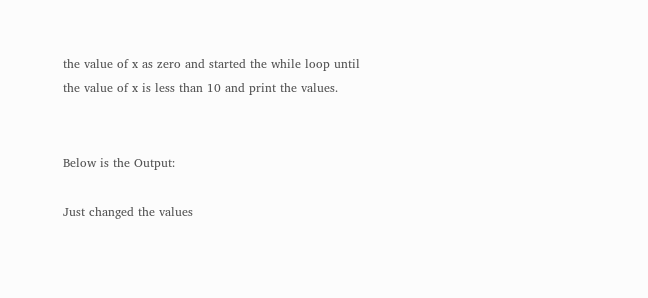the value of x as zero and started the while loop until the value of x is less than 10 and print the values.


Below is the Output:

Just changed the values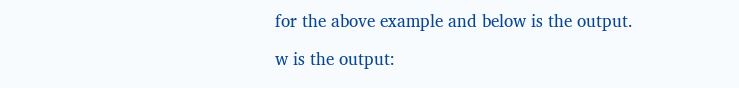for the above example and below is the output.

w is the output: